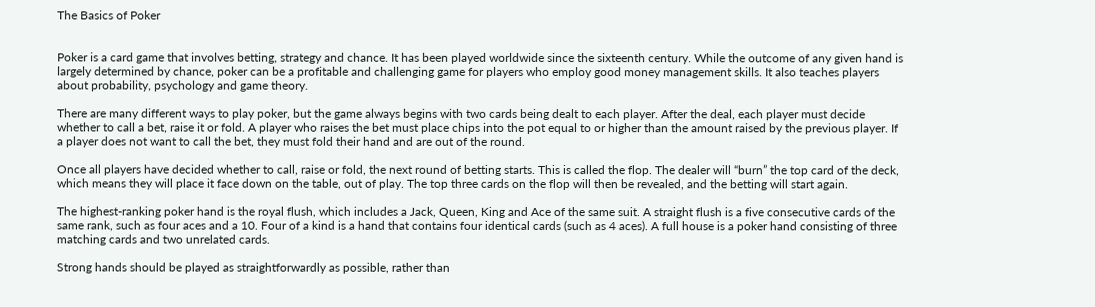The Basics of Poker


Poker is a card game that involves betting, strategy and chance. It has been played worldwide since the sixteenth century. While the outcome of any given hand is largely determined by chance, poker can be a profitable and challenging game for players who employ good money management skills. It also teaches players about probability, psychology and game theory.

There are many different ways to play poker, but the game always begins with two cards being dealt to each player. After the deal, each player must decide whether to call a bet, raise it or fold. A player who raises the bet must place chips into the pot equal to or higher than the amount raised by the previous player. If a player does not want to call the bet, they must fold their hand and are out of the round.

Once all players have decided whether to call, raise or fold, the next round of betting starts. This is called the flop. The dealer will “burn” the top card of the deck, which means they will place it face down on the table, out of play. The top three cards on the flop will then be revealed, and the betting will start again.

The highest-ranking poker hand is the royal flush, which includes a Jack, Queen, King and Ace of the same suit. A straight flush is a five consecutive cards of the same rank, such as four aces and a 10. Four of a kind is a hand that contains four identical cards (such as 4 aces). A full house is a poker hand consisting of three matching cards and two unrelated cards.

Strong hands should be played as straightforwardly as possible, rather than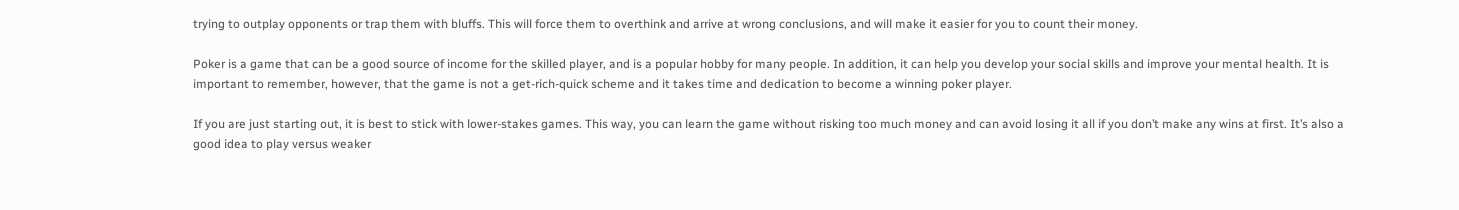trying to outplay opponents or trap them with bluffs. This will force them to overthink and arrive at wrong conclusions, and will make it easier for you to count their money.

Poker is a game that can be a good source of income for the skilled player, and is a popular hobby for many people. In addition, it can help you develop your social skills and improve your mental health. It is important to remember, however, that the game is not a get-rich-quick scheme and it takes time and dedication to become a winning poker player.

If you are just starting out, it is best to stick with lower-stakes games. This way, you can learn the game without risking too much money and can avoid losing it all if you don’t make any wins at first. It’s also a good idea to play versus weaker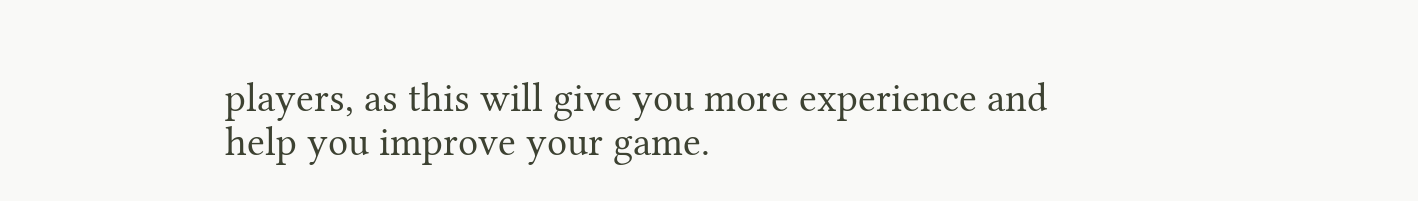players, as this will give you more experience and help you improve your game.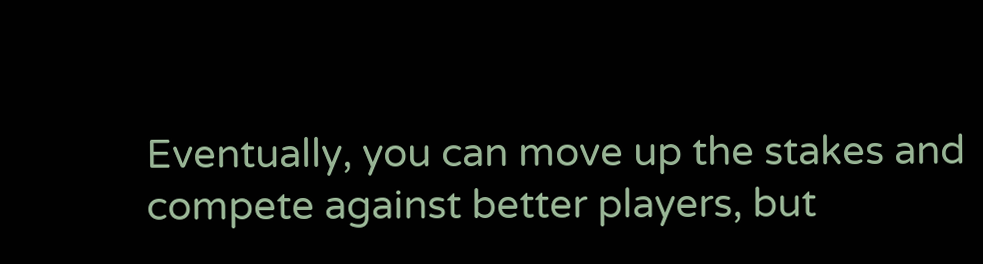Eventually, you can move up the stakes and compete against better players, but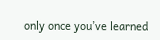only once you’ve learned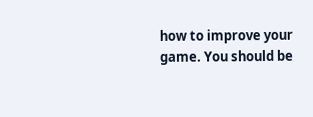how to improve your game. You should be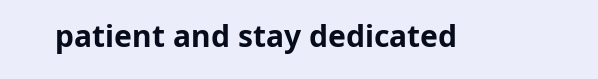patient and stay dedicated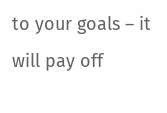to your goals – it will pay off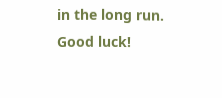in the long run. Good luck!